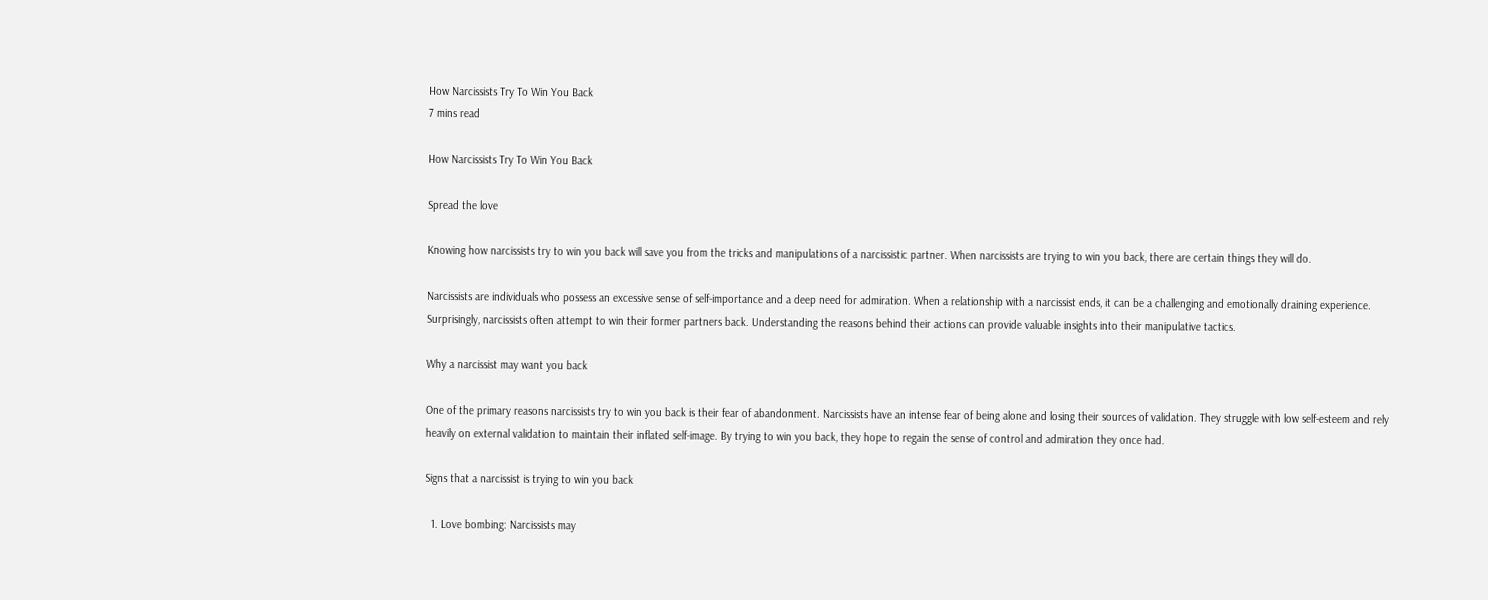How Narcissists Try To Win You Back
7 mins read

How Narcissists Try To Win You Back

Spread the love

Knowing how narcissists try to win you back will save you from the tricks and manipulations of a narcissistic partner. When narcissists are trying to win you back, there are certain things they will do.

Narcissists are individuals who possess an excessive sense of self-importance and a deep need for admiration. When a relationship with a narcissist ends, it can be a challenging and emotionally draining experience. Surprisingly, narcissists often attempt to win their former partners back. Understanding the reasons behind their actions can provide valuable insights into their manipulative tactics.

Why a narcissist may want you back

One of the primary reasons narcissists try to win you back is their fear of abandonment. Narcissists have an intense fear of being alone and losing their sources of validation. They struggle with low self-esteem and rely heavily on external validation to maintain their inflated self-image. By trying to win you back, they hope to regain the sense of control and admiration they once had.

Signs that a narcissist is trying to win you back

  1. Love bombing: Narcissists may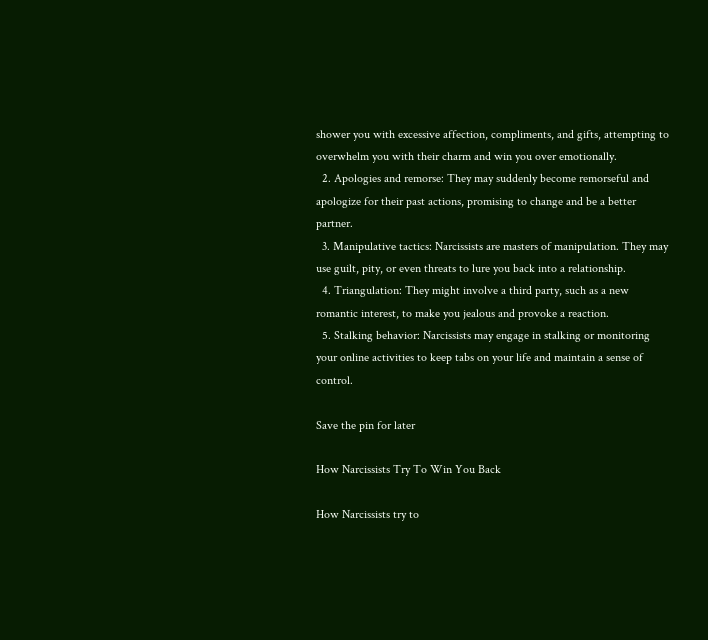shower you with excessive affection, compliments, and gifts, attempting to overwhelm you with their charm and win you over emotionally.
  2. Apologies and remorse: They may suddenly become remorseful and apologize for their past actions, promising to change and be a better partner.
  3. Manipulative tactics: Narcissists are masters of manipulation. They may use guilt, pity, or even threats to lure you back into a relationship.
  4. Triangulation: They might involve a third party, such as a new romantic interest, to make you jealous and provoke a reaction.
  5. Stalking behavior: Narcissists may engage in stalking or monitoring your online activities to keep tabs on your life and maintain a sense of control.

Save the pin for later

How Narcissists Try To Win You Back

How Narcissists try to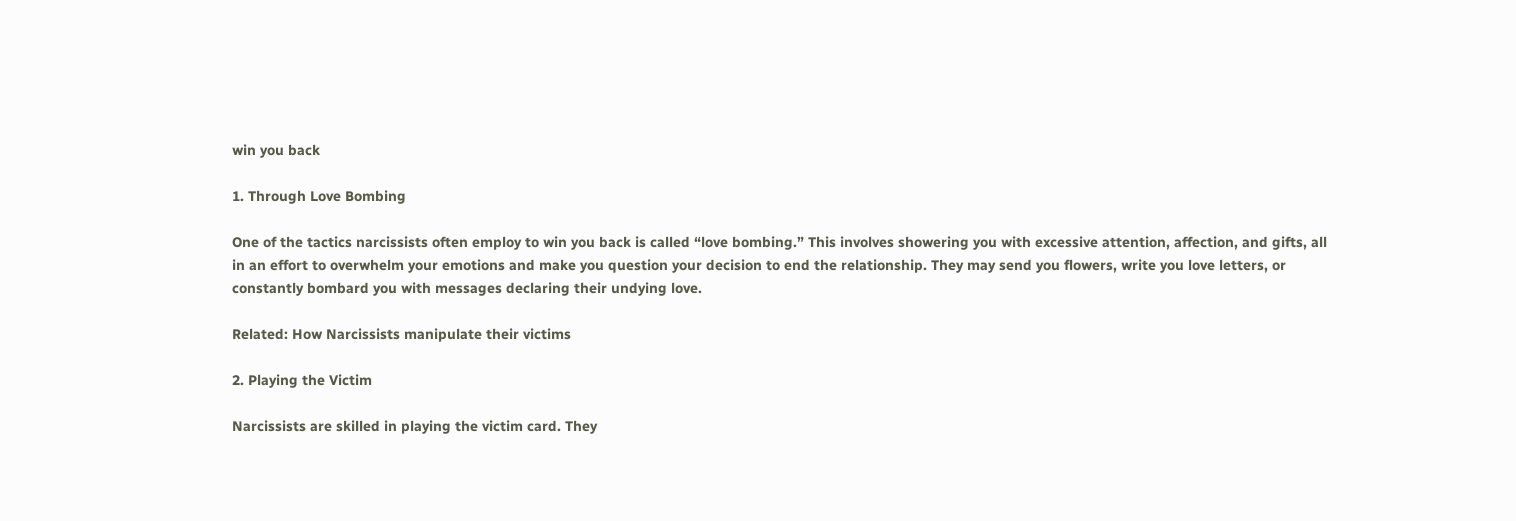win you back

1. Through Love Bombing

One of the tactics narcissists often employ to win you back is called “love bombing.” This involves showering you with excessive attention, affection, and gifts, all in an effort to overwhelm your emotions and make you question your decision to end the relationship. They may send you flowers, write you love letters, or constantly bombard you with messages declaring their undying love.

Related: How Narcissists manipulate their victims

2. Playing the Victim

Narcissists are skilled in playing the victim card. They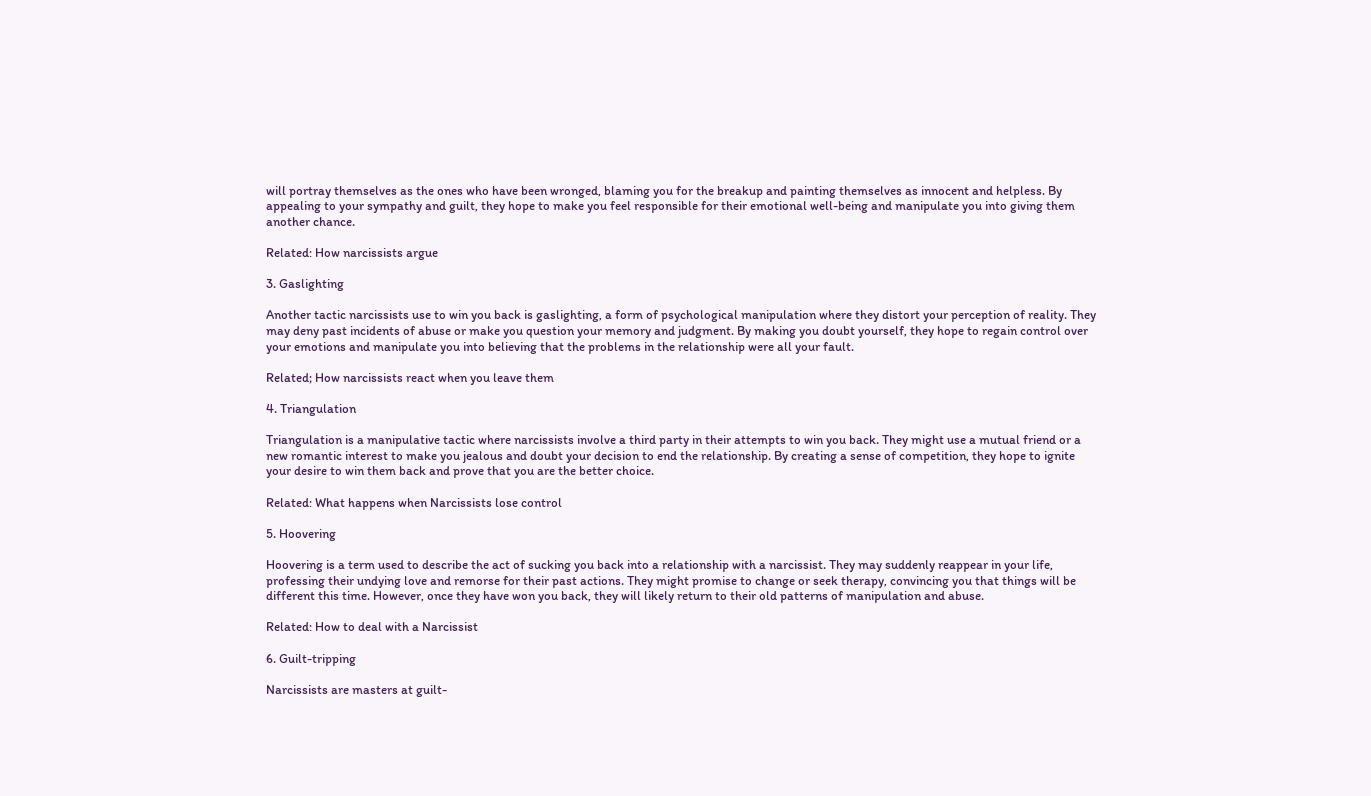will portray themselves as the ones who have been wronged, blaming you for the breakup and painting themselves as innocent and helpless. By appealing to your sympathy and guilt, they hope to make you feel responsible for their emotional well-being and manipulate you into giving them another chance.

Related: How narcissists argue

3. Gaslighting

Another tactic narcissists use to win you back is gaslighting, a form of psychological manipulation where they distort your perception of reality. They may deny past incidents of abuse or make you question your memory and judgment. By making you doubt yourself, they hope to regain control over your emotions and manipulate you into believing that the problems in the relationship were all your fault.

Related; How narcissists react when you leave them

4. Triangulation

Triangulation is a manipulative tactic where narcissists involve a third party in their attempts to win you back. They might use a mutual friend or a new romantic interest to make you jealous and doubt your decision to end the relationship. By creating a sense of competition, they hope to ignite your desire to win them back and prove that you are the better choice.

Related: What happens when Narcissists lose control

5. Hoovering

Hoovering is a term used to describe the act of sucking you back into a relationship with a narcissist. They may suddenly reappear in your life, professing their undying love and remorse for their past actions. They might promise to change or seek therapy, convincing you that things will be different this time. However, once they have won you back, they will likely return to their old patterns of manipulation and abuse.

Related: How to deal with a Narcissist

6. Guilt-tripping

Narcissists are masters at guilt-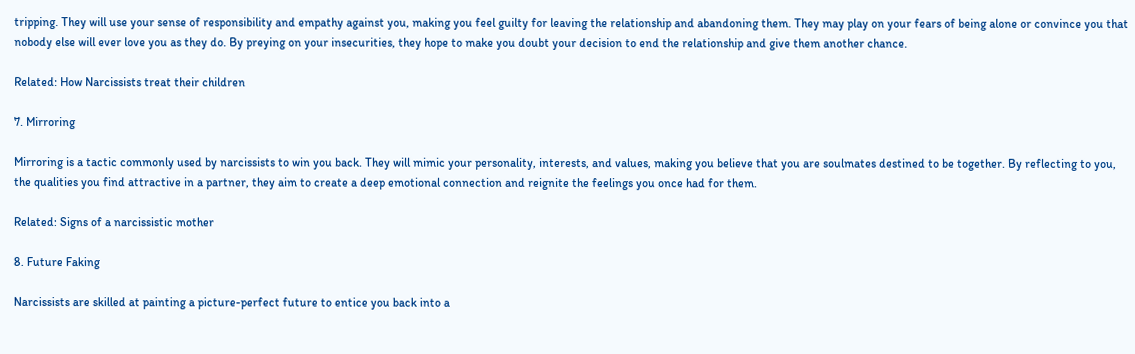tripping. They will use your sense of responsibility and empathy against you, making you feel guilty for leaving the relationship and abandoning them. They may play on your fears of being alone or convince you that nobody else will ever love you as they do. By preying on your insecurities, they hope to make you doubt your decision to end the relationship and give them another chance.

Related: How Narcissists treat their children

7. Mirroring

Mirroring is a tactic commonly used by narcissists to win you back. They will mimic your personality, interests, and values, making you believe that you are soulmates destined to be together. By reflecting to you, the qualities you find attractive in a partner, they aim to create a deep emotional connection and reignite the feelings you once had for them.

Related: Signs of a narcissistic mother

8. Future Faking

Narcissists are skilled at painting a picture-perfect future to entice you back into a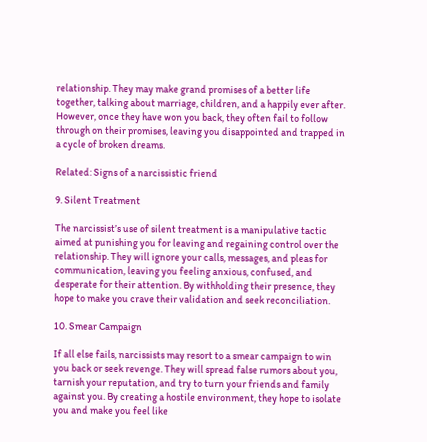relationship. They may make grand promises of a better life together, talking about marriage, children, and a happily ever after. However, once they have won you back, they often fail to follow through on their promises, leaving you disappointed and trapped in a cycle of broken dreams.

Related: Signs of a narcissistic friend

9. Silent Treatment

The narcissist’s use of silent treatment is a manipulative tactic aimed at punishing you for leaving and regaining control over the relationship. They will ignore your calls, messages, and pleas for communication, leaving you feeling anxious, confused, and desperate for their attention. By withholding their presence, they hope to make you crave their validation and seek reconciliation.

10. Smear Campaign

If all else fails, narcissists may resort to a smear campaign to win you back or seek revenge. They will spread false rumors about you, tarnish your reputation, and try to turn your friends and family against you. By creating a hostile environment, they hope to isolate you and make you feel like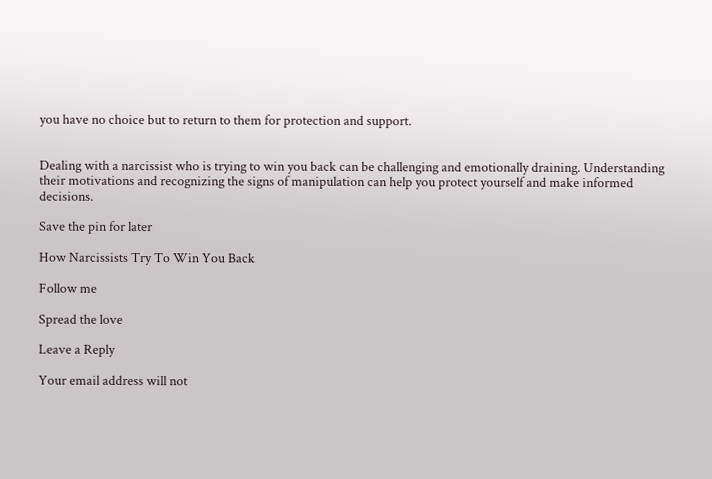you have no choice but to return to them for protection and support.


Dealing with a narcissist who is trying to win you back can be challenging and emotionally draining. Understanding their motivations and recognizing the signs of manipulation can help you protect yourself and make informed decisions.

Save the pin for later

How Narcissists Try To Win You Back

Follow me

Spread the love

Leave a Reply

Your email address will not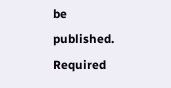be published. Required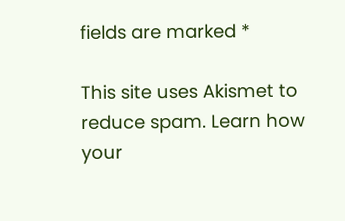fields are marked *

This site uses Akismet to reduce spam. Learn how your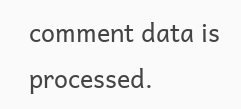comment data is processed.